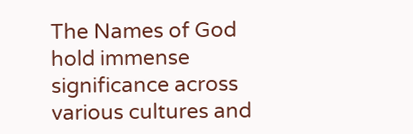The Names of God hold immense significance across various cultures and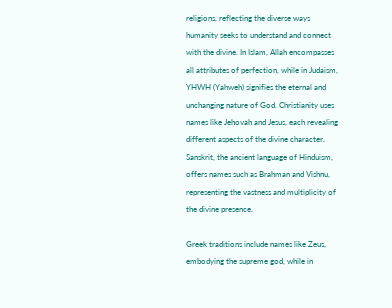religions, reflecting the diverse ways humanity seeks to understand and connect with the divine. In Islam, Allah encompasses all attributes of perfection, while in Judaism, YHWH (Yahweh) signifies the eternal and unchanging nature of God. Christianity uses names like Jehovah and Jesus, each revealing different aspects of the divine character. Sanskrit, the ancient language of Hinduism, offers names such as Brahman and Vishnu, representing the vastness and multiplicity of the divine presence.

Greek traditions include names like Zeus, embodying the supreme god, while in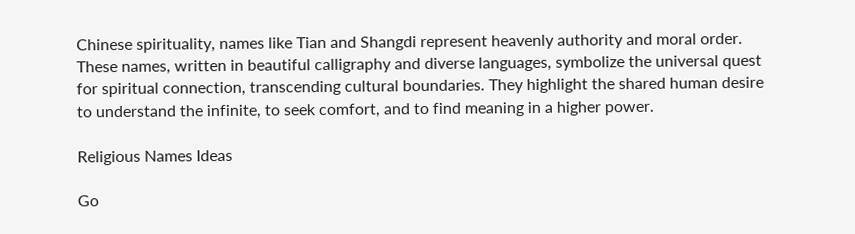Chinese spirituality, names like Tian and Shangdi represent heavenly authority and moral order. These names, written in beautiful calligraphy and diverse languages, symbolize the universal quest for spiritual connection, transcending cultural boundaries. They highlight the shared human desire to understand the infinite, to seek comfort, and to find meaning in a higher power.

Religious Names Ideas

Go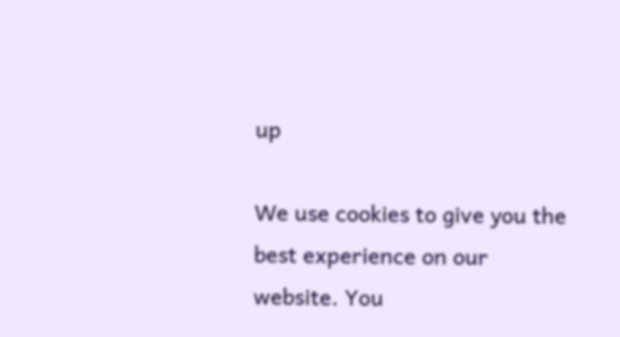up

We use cookies to give you the best experience on our website. You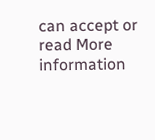can accept or read More information